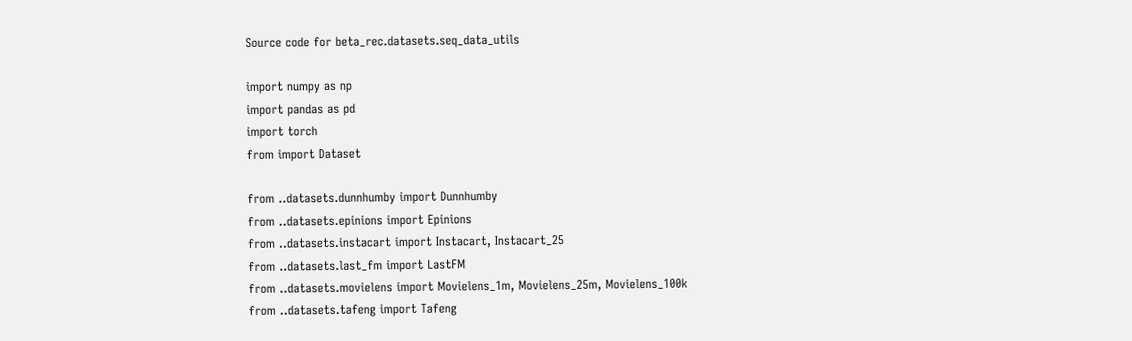Source code for beta_rec.datasets.seq_data_utils

import numpy as np
import pandas as pd
import torch
from import Dataset

from ..datasets.dunnhumby import Dunnhumby
from ..datasets.epinions import Epinions
from ..datasets.instacart import Instacart, Instacart_25
from ..datasets.last_fm import LastFM
from ..datasets.movielens import Movielens_1m, Movielens_25m, Movielens_100k
from ..datasets.tafeng import Tafeng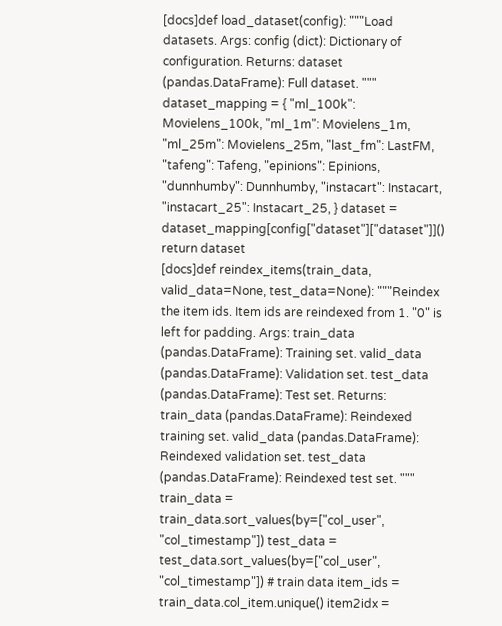[docs]def load_dataset(config): """Load datasets. Args: config (dict): Dictionary of configuration. Returns: dataset (pandas.DataFrame): Full dataset. """ dataset_mapping = { "ml_100k": Movielens_100k, "ml_1m": Movielens_1m, "ml_25m": Movielens_25m, "last_fm": LastFM, "tafeng": Tafeng, "epinions": Epinions, "dunnhumby": Dunnhumby, "instacart": Instacart, "instacart_25": Instacart_25, } dataset = dataset_mapping[config["dataset"]["dataset"]]() return dataset
[docs]def reindex_items(train_data, valid_data=None, test_data=None): """Reindex the item ids. Item ids are reindexed from 1. "0" is left for padding. Args: train_data (pandas.DataFrame): Training set. valid_data (pandas.DataFrame): Validation set. test_data (pandas.DataFrame): Test set. Returns: train_data (pandas.DataFrame): Reindexed training set. valid_data (pandas.DataFrame): Reindexed validation set. test_data (pandas.DataFrame): Reindexed test set. """ train_data = train_data.sort_values(by=["col_user", "col_timestamp"]) test_data = test_data.sort_values(by=["col_user", "col_timestamp"]) # train data item_ids = train_data.col_item.unique() item2idx =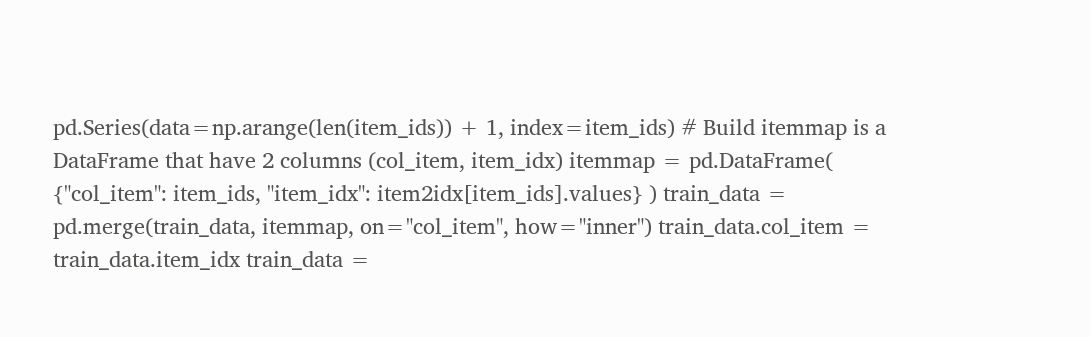pd.Series(data=np.arange(len(item_ids)) + 1, index=item_ids) # Build itemmap is a DataFrame that have 2 columns (col_item, item_idx) itemmap = pd.DataFrame( {"col_item": item_ids, "item_idx": item2idx[item_ids].values} ) train_data = pd.merge(train_data, itemmap, on="col_item", how="inner") train_data.col_item = train_data.item_idx train_data =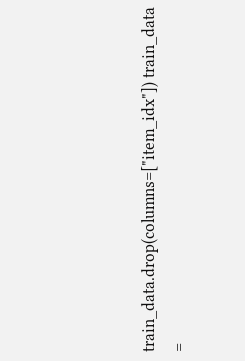train_data.drop(columns=["item_idx"]) train_data =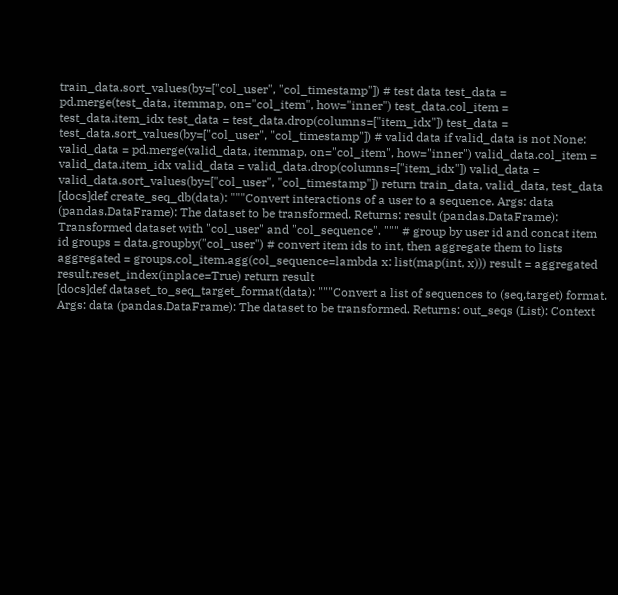train_data.sort_values(by=["col_user", "col_timestamp"]) # test data test_data = pd.merge(test_data, itemmap, on="col_item", how="inner") test_data.col_item = test_data.item_idx test_data = test_data.drop(columns=["item_idx"]) test_data = test_data.sort_values(by=["col_user", "col_timestamp"]) # valid data if valid_data is not None: valid_data = pd.merge(valid_data, itemmap, on="col_item", how="inner") valid_data.col_item = valid_data.item_idx valid_data = valid_data.drop(columns=["item_idx"]) valid_data = valid_data.sort_values(by=["col_user", "col_timestamp"]) return train_data, valid_data, test_data
[docs]def create_seq_db(data): """Convert interactions of a user to a sequence. Args: data (pandas.DataFrame): The dataset to be transformed. Returns: result (pandas.DataFrame): Transformed dataset with "col_user" and "col_sequence". """ # group by user id and concat item id groups = data.groupby("col_user") # convert item ids to int, then aggregate them to lists aggregated = groups.col_item.agg(col_sequence=lambda x: list(map(int, x))) result = aggregated result.reset_index(inplace=True) return result
[docs]def dataset_to_seq_target_format(data): """Convert a list of sequences to (seq,target) format. Args: data (pandas.DataFrame): The dataset to be transformed. Returns: out_seqs (List): Context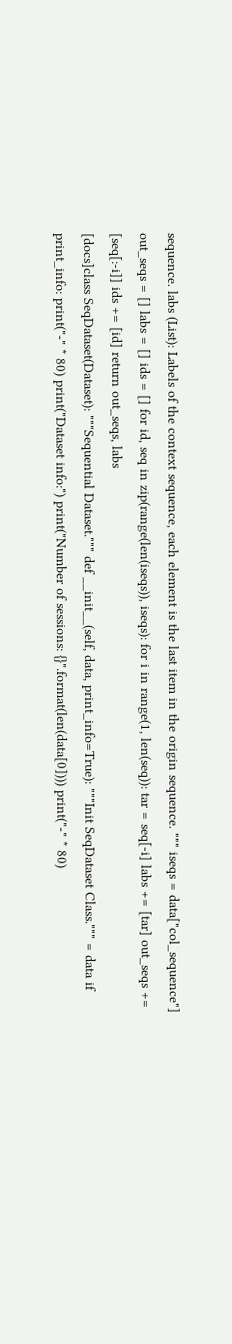sequence. labs (List): Labels of the context sequence, each element is the last item in the origin sequence. """ iseqs = data["col_sequence"] out_seqs = [] labs = [] ids = [] for id, seq in zip(range(len(iseqs)), iseqs): for i in range(1, len(seq)): tar = seq[-i] labs += [tar] out_seqs += [seq[:-i]] ids += [id] return out_seqs, labs
[docs]class SeqDataset(Dataset): """Sequential Dataset.""" def __init__(self, data, print_info=True): """Init SeqDataset Class.""" = data if print_info: print("-" * 80) print("Dataset info:") print("Number of sessions: {}".format(len(data[0]))) print("-" * 80)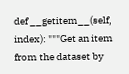def __getitem__(self, index): """Get an item from the dataset by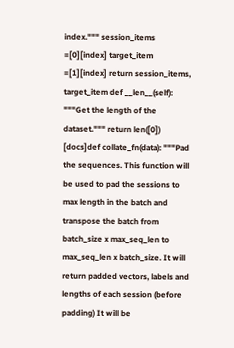index.""" session_items =[0][index] target_item =[1][index] return session_items, target_item def __len__(self): """Get the length of the dataset.""" return len([0])
[docs]def collate_fn(data): """Pad the sequences. This function will be used to pad the sessions to max length in the batch and transpose the batch from batch_size x max_seq_len to max_seq_len x batch_size. It will return padded vectors, labels and lengths of each session (before padding) It will be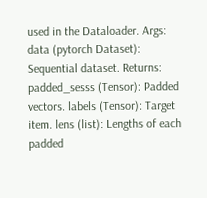used in the Dataloader. Args: data (pytorch Dataset): Sequential dataset. Returns: padded_sesss (Tensor): Padded vectors. labels (Tensor): Target item. lens (list): Lengths of each padded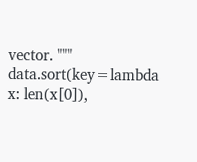vector. """ data.sort(key=lambda x: len(x[0]),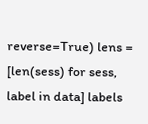reverse=True) lens = [len(sess) for sess, label in data] labels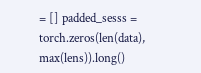= [] padded_sesss = torch.zeros(len(data), max(lens)).long()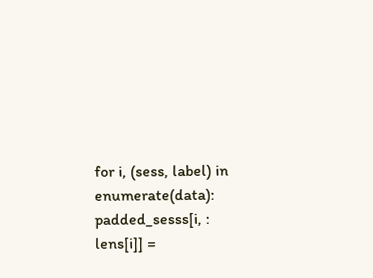for i, (sess, label) in enumerate(data): padded_sesss[i, : lens[i]] =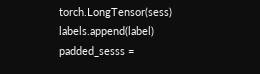torch.LongTensor(sess) labels.append(label) padded_sesss =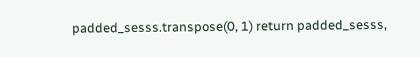padded_sesss.transpose(0, 1) return padded_sesss,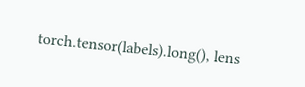torch.tensor(labels).long(), lens